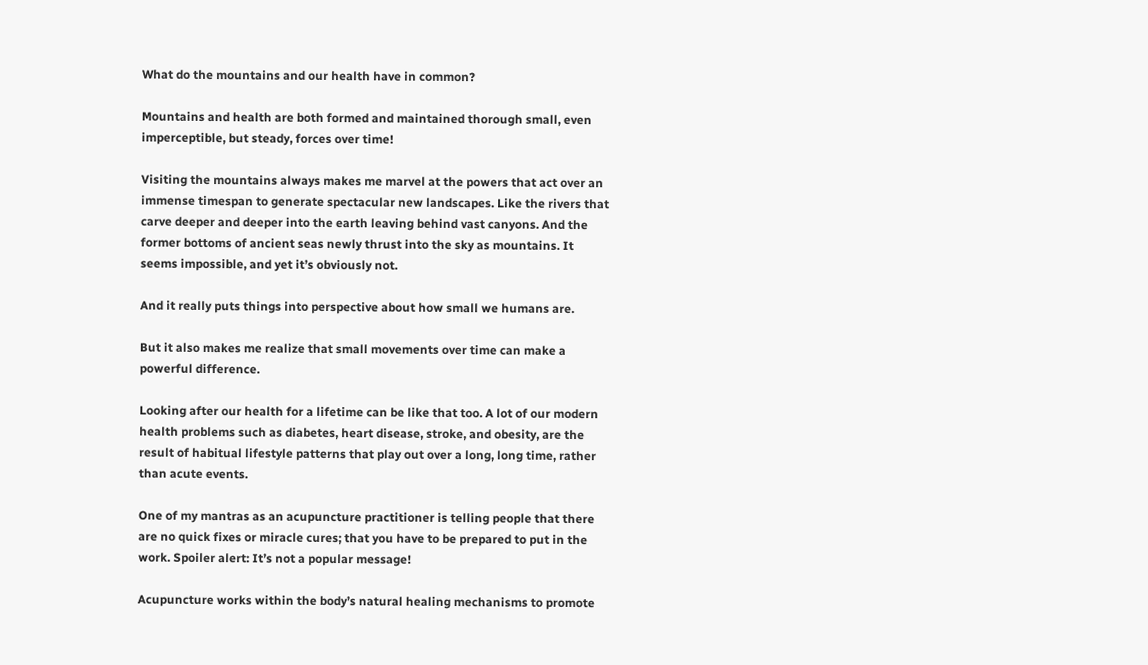What do the mountains and our health have in common?

Mountains and health are both formed and maintained thorough small, even imperceptible, but steady, forces over time!

Visiting the mountains always makes me marvel at the powers that act over an immense timespan to generate spectacular new landscapes. Like the rivers that carve deeper and deeper into the earth leaving behind vast canyons. And the former bottoms of ancient seas newly thrust into the sky as mountains. It seems impossible, and yet it’s obviously not.

And it really puts things into perspective about how small we humans are.

But it also makes me realize that small movements over time can make a powerful difference.

Looking after our health for a lifetime can be like that too. A lot of our modern health problems such as diabetes, heart disease, stroke, and obesity, are the result of habitual lifestyle patterns that play out over a long, long time, rather than acute events.

One of my mantras as an acupuncture practitioner is telling people that there are no quick fixes or miracle cures; that you have to be prepared to put in the work. Spoiler alert: It’s not a popular message!

Acupuncture works within the body’s natural healing mechanisms to promote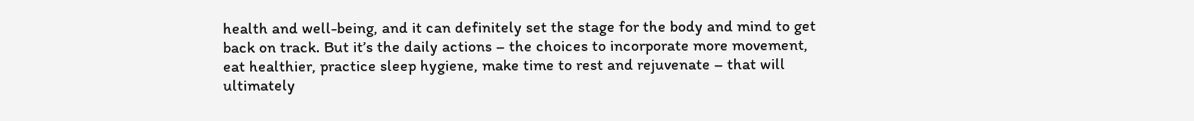health and well-being, and it can definitely set the stage for the body and mind to get back on track. But it’s the daily actions – the choices to incorporate more movement, eat healthier, practice sleep hygiene, make time to rest and rejuvenate – that will ultimately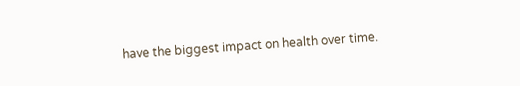have the biggest impact on health over time.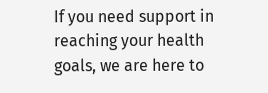If you need support in reaching your health goals, we are here to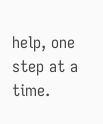help, one step at a time.